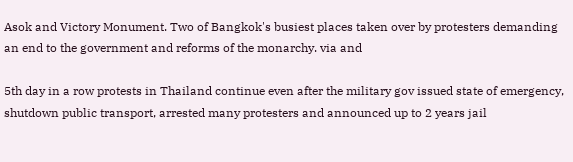Asok and Victory Monument. Two of Bangkok's busiest places taken over by protesters demanding an end to the government and reforms of the monarchy. via and

5th day in a row protests in Thailand continue even after the military gov issued state of emergency, shutdown public transport, arrested many protesters and announced up to 2 years jail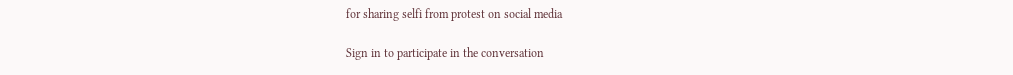for sharing selfi from protest on social media

Sign in to participate in the conversation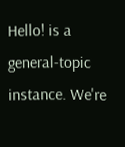Hello! is a general-topic instance. We're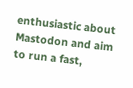enthusiastic about Mastodon and aim to run a fast,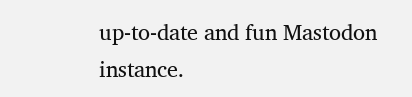up-to-date and fun Mastodon instance.